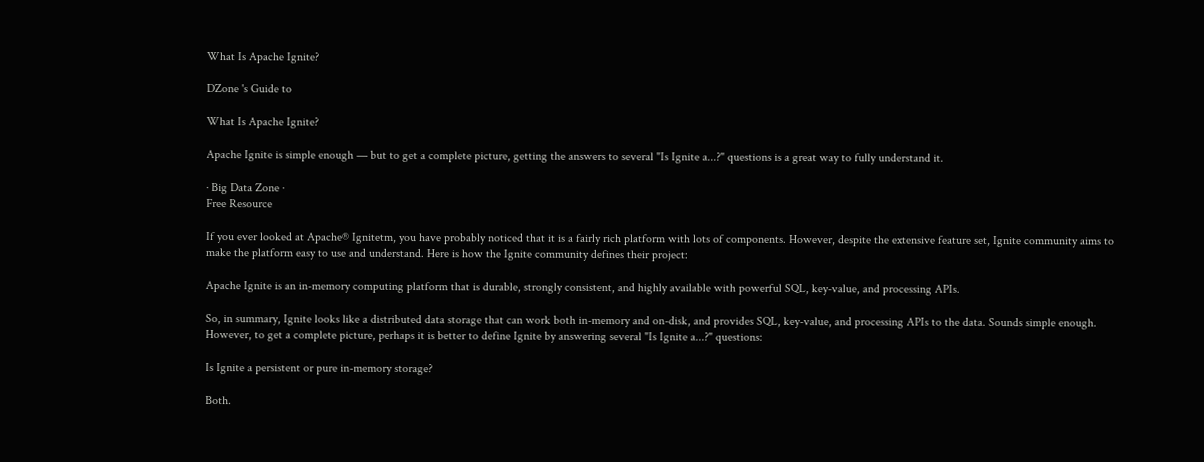What Is Apache Ignite?

DZone 's Guide to

What Is Apache Ignite?

Apache Ignite is simple enough — but to get a complete picture, getting the answers to several "Is Ignite a...?" questions is a great way to fully understand it.

· Big Data Zone ·
Free Resource

If you ever looked at Apache® Ignitetm, you have probably noticed that it is a fairly rich platform with lots of components. However, despite the extensive feature set, Ignite community aims to make the platform easy to use and understand. Here is how the Ignite community defines their project:

Apache Ignite is an in-memory computing platform that is durable, strongly consistent, and highly available with powerful SQL, key-value, and processing APIs.

So, in summary, Ignite looks like a distributed data storage that can work both in-memory and on-disk, and provides SQL, key-value, and processing APIs to the data. Sounds simple enough. However, to get a complete picture, perhaps it is better to define Ignite by answering several "Is Ignite a...?" questions:

Is Ignite a persistent or pure in-memory storage?

Both.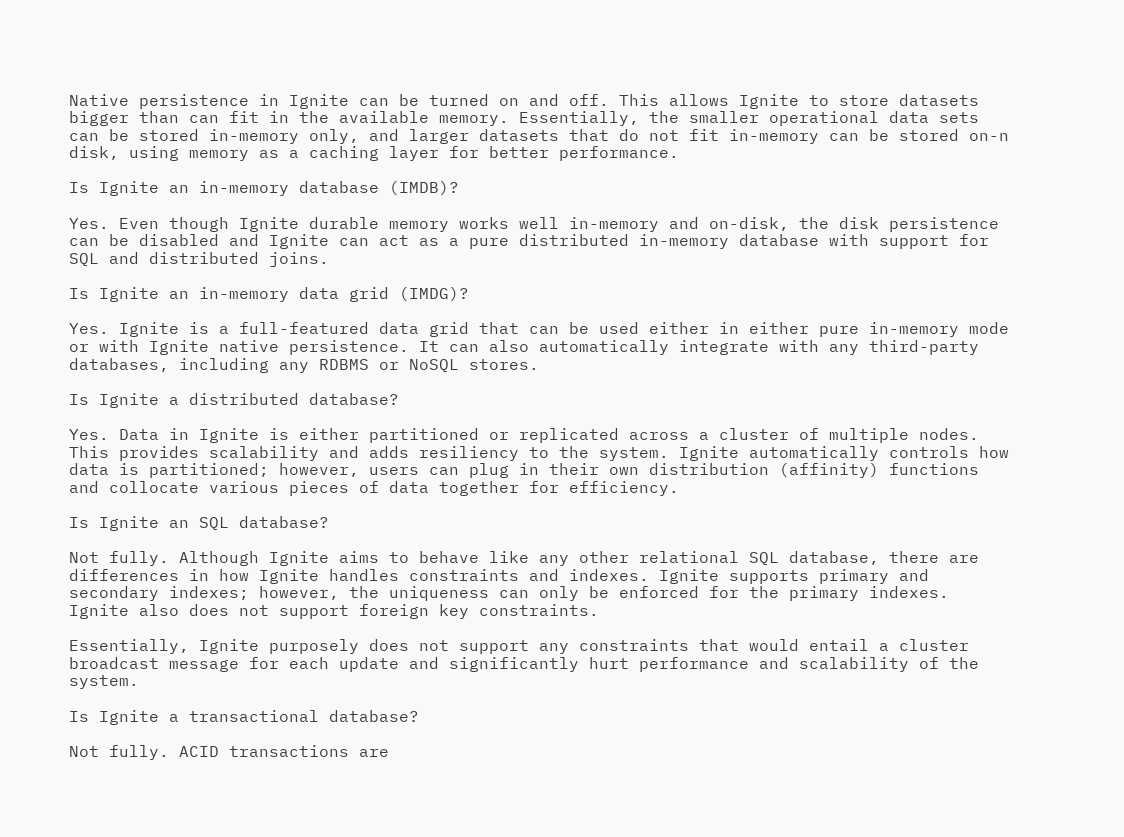Native persistence in Ignite can be turned on and off. This allows Ignite to store datasets bigger than can fit in the available memory. Essentially, the smaller operational data sets can be stored in-memory only, and larger datasets that do not fit in-memory can be stored on-n disk, using memory as a caching layer for better performance.

Is Ignite an in-memory database (IMDB)?

Yes. Even though Ignite durable memory works well in-memory and on-disk, the disk persistence can be disabled and Ignite can act as a pure distributed in-memory database with support for SQL and distributed joins.

Is Ignite an in-memory data grid (IMDG)?

Yes. Ignite is a full-featured data grid that can be used either in either pure in-memory mode or with Ignite native persistence. It can also automatically integrate with any third-party databases, including any RDBMS or NoSQL stores.

Is Ignite a distributed database?

Yes. Data in Ignite is either partitioned or replicated across a cluster of multiple nodes. This provides scalability and adds resiliency to the system. Ignite automatically controls how data is partitioned; however, users can plug in their own distribution (affinity) functions and collocate various pieces of data together for efficiency.

Is Ignite an SQL database?

Not fully. Although Ignite aims to behave like any other relational SQL database, there are differences in how Ignite handles constraints and indexes. Ignite supports primary and secondary indexes; however, the uniqueness can only be enforced for the primary indexes. Ignite also does not support foreign key constraints.

Essentially, Ignite purposely does not support any constraints that would entail a cluster broadcast message for each update and significantly hurt performance and scalability of the system.

Is Ignite a transactional database?

Not fully. ACID transactions are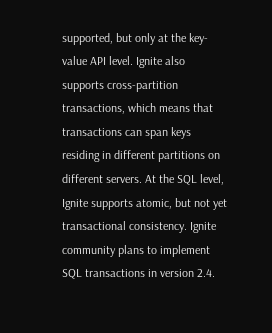supported, but only at the key-value API level. Ignite also supports cross-partition transactions, which means that transactions can span keys residing in different partitions on different servers. At the SQL level, Ignite supports atomic, but not yet transactional consistency. Ignite community plans to implement SQL transactions in version 2.4.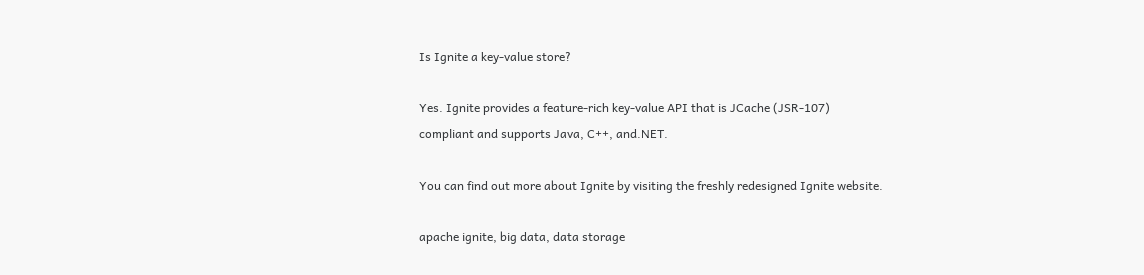Is Ignite a key-value store?

Yes. Ignite provides a feature-rich key-value API that is JCache (JSR-107) compliant and supports Java, C++, and.NET.

You can find out more about Ignite by visiting the freshly redesigned Ignite website.

apache ignite, big data, data storage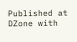Published at DZone with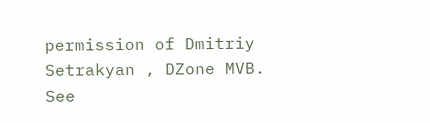permission of Dmitriy Setrakyan , DZone MVB. See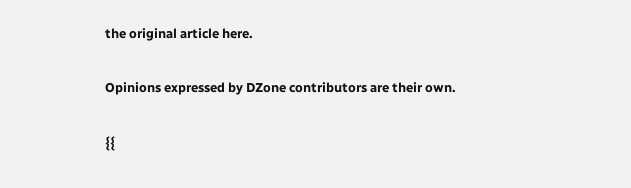the original article here.

Opinions expressed by DZone contributors are their own.

{{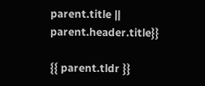parent.title || parent.header.title}}

{{ parent.tldr }}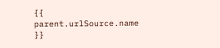{{ parent.urlSource.name }}